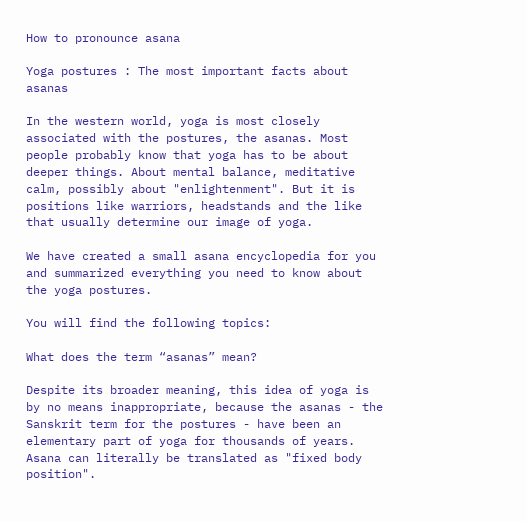How to pronounce asana

Yoga postures : The most important facts about asanas

In the western world, yoga is most closely associated with the postures, the asanas. Most people probably know that yoga has to be about deeper things. About mental balance, meditative calm, possibly about "enlightenment". But it is positions like warriors, headstands and the like that usually determine our image of yoga.

We have created a small asana encyclopedia for you and summarized everything you need to know about the yoga postures.

You will find the following topics:

What does the term “asanas” mean?

Despite its broader meaning, this idea of yoga is by no means inappropriate, because the asanas - the Sanskrit term for the postures - have been an elementary part of yoga for thousands of years. Asana can literally be translated as "fixed body position".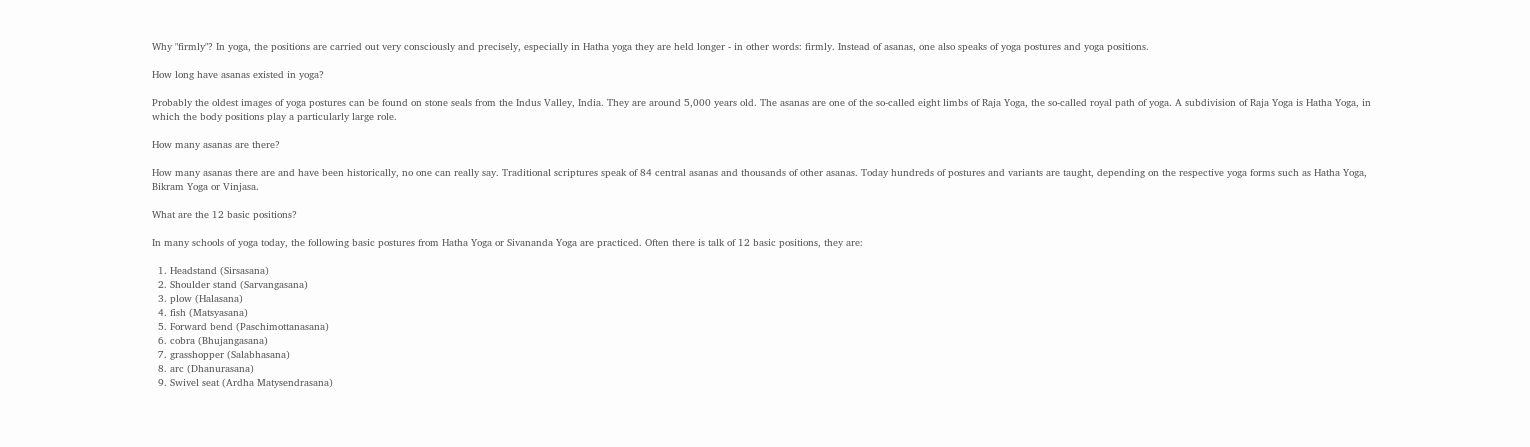Why "firmly"? In yoga, the positions are carried out very consciously and precisely, especially in Hatha yoga they are held longer - in other words: firmly. Instead of asanas, one also speaks of yoga postures and yoga positions.

How long have asanas existed in yoga?

Probably the oldest images of yoga postures can be found on stone seals from the Indus Valley, India. They are around 5,000 years old. The asanas are one of the so-called eight limbs of Raja Yoga, the so-called royal path of yoga. A subdivision of Raja Yoga is Hatha Yoga, in which the body positions play a particularly large role.

How many asanas are there?

How many asanas there are and have been historically, no one can really say. Traditional scriptures speak of 84 central asanas and thousands of other asanas. Today hundreds of postures and variants are taught, depending on the respective yoga forms such as Hatha Yoga, Bikram Yoga or Vinjasa.

What are the 12 basic positions?

In many schools of yoga today, the following basic postures from Hatha Yoga or Sivananda Yoga are practiced. Often there is talk of 12 basic positions, they are:

  1. Headstand (Sirsasana)
  2. Shoulder stand (Sarvangasana)
  3. plow (Halasana)
  4. fish (Matsyasana)
  5. Forward bend (Paschimottanasana)
  6. cobra (Bhujangasana)
  7. grasshopper (Salabhasana)
  8. arc (Dhanurasana)
  9. Swivel seat (Ardha Matysendrasana)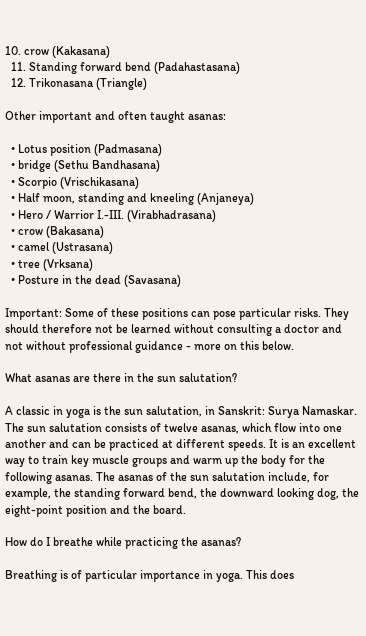10. crow (Kakasana)
  11. Standing forward bend (Padahastasana)
  12. Trikonasana (Triangle)

Other important and often taught asanas:

  • Lotus position (Padmasana)
  • bridge (Sethu Bandhasana)
  • Scorpio (Vrischikasana)
  • Half moon, standing and kneeling (Anjaneya)
  • Hero / Warrior I.-III. (Virabhadrasana)
  • crow (Bakasana)
  • camel (Ustrasana)
  • tree (Vrksana)
  • Posture in the dead (Savasana)

Important: Some of these positions can pose particular risks. They should therefore not be learned without consulting a doctor and not without professional guidance - more on this below.

What asanas are there in the sun salutation?

A classic in yoga is the sun salutation, in Sanskrit: Surya Namaskar. The sun salutation consists of twelve asanas, which flow into one another and can be practiced at different speeds. It is an excellent way to train key muscle groups and warm up the body for the following asanas. The asanas of the sun salutation include, for example, the standing forward bend, the downward looking dog, the eight-point position and the board.

How do I breathe while practicing the asanas?

Breathing is of particular importance in yoga. This does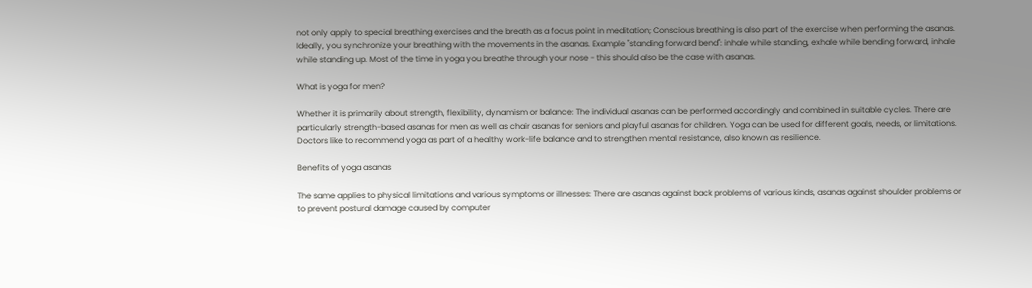not only apply to special breathing exercises and the breath as a focus point in meditation; Conscious breathing is also part of the exercise when performing the asanas. Ideally, you synchronize your breathing with the movements in the asanas. Example "standing forward bend": inhale while standing, exhale while bending forward, inhale while standing up. Most of the time in yoga you breathe through your nose - this should also be the case with asanas.

What is yoga for men?

Whether it is primarily about strength, flexibility, dynamism or balance: The individual asanas can be performed accordingly and combined in suitable cycles. There are particularly strength-based asanas for men as well as chair asanas for seniors and playful asanas for children. Yoga can be used for different goals, needs, or limitations. Doctors like to recommend yoga as part of a healthy work-life balance and to strengthen mental resistance, also known as resilience.

Benefits of yoga asanas

The same applies to physical limitations and various symptoms or illnesses: There are asanas against back problems of various kinds, asanas against shoulder problems or to prevent postural damage caused by computer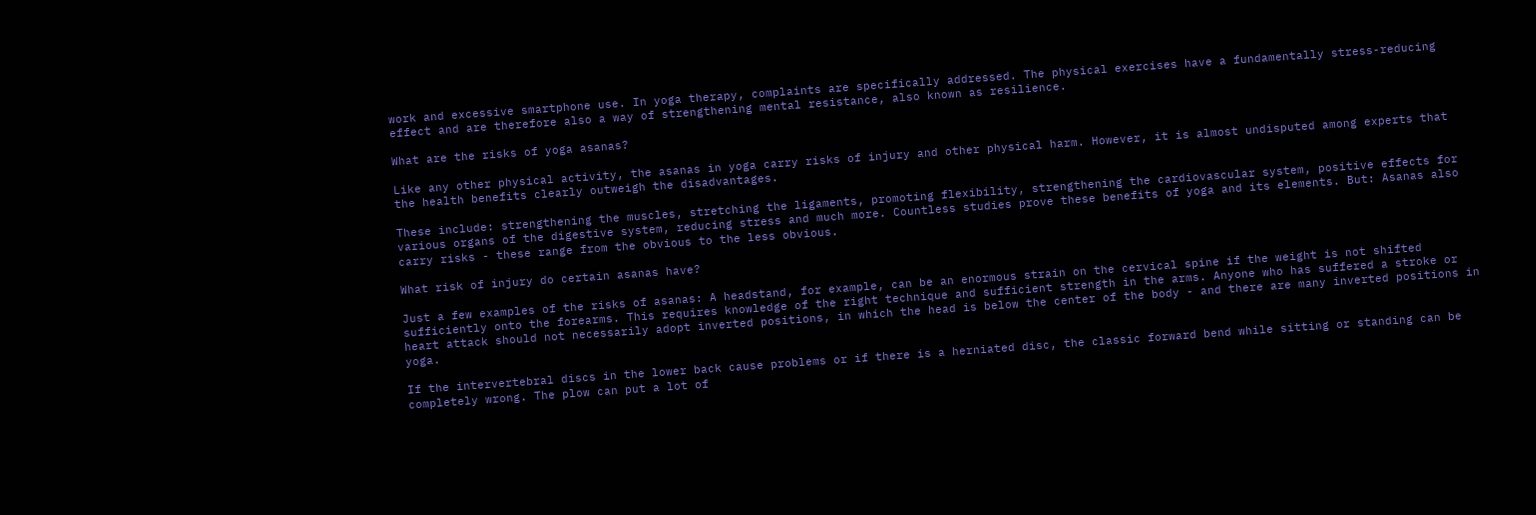work and excessive smartphone use. In yoga therapy, complaints are specifically addressed. The physical exercises have a fundamentally stress-reducing effect and are therefore also a way of strengthening mental resistance, also known as resilience.

What are the risks of yoga asanas?

Like any other physical activity, the asanas in yoga carry risks of injury and other physical harm. However, it is almost undisputed among experts that the health benefits clearly outweigh the disadvantages.

These include: strengthening the muscles, stretching the ligaments, promoting flexibility, strengthening the cardiovascular system, positive effects for various organs of the digestive system, reducing stress and much more. Countless studies prove these benefits of yoga and its elements. But: Asanas also carry risks - these range from the obvious to the less obvious.

What risk of injury do certain asanas have?

Just a few examples of the risks of asanas: A headstand, for example, can be an enormous strain on the cervical spine if the weight is not shifted sufficiently onto the forearms. This requires knowledge of the right technique and sufficient strength in the arms. Anyone who has suffered a stroke or heart attack should not necessarily adopt inverted positions, in which the head is below the center of the body - and there are many inverted positions in yoga.

If the intervertebral discs in the lower back cause problems or if there is a herniated disc, the classic forward bend while sitting or standing can be completely wrong. The plow can put a lot of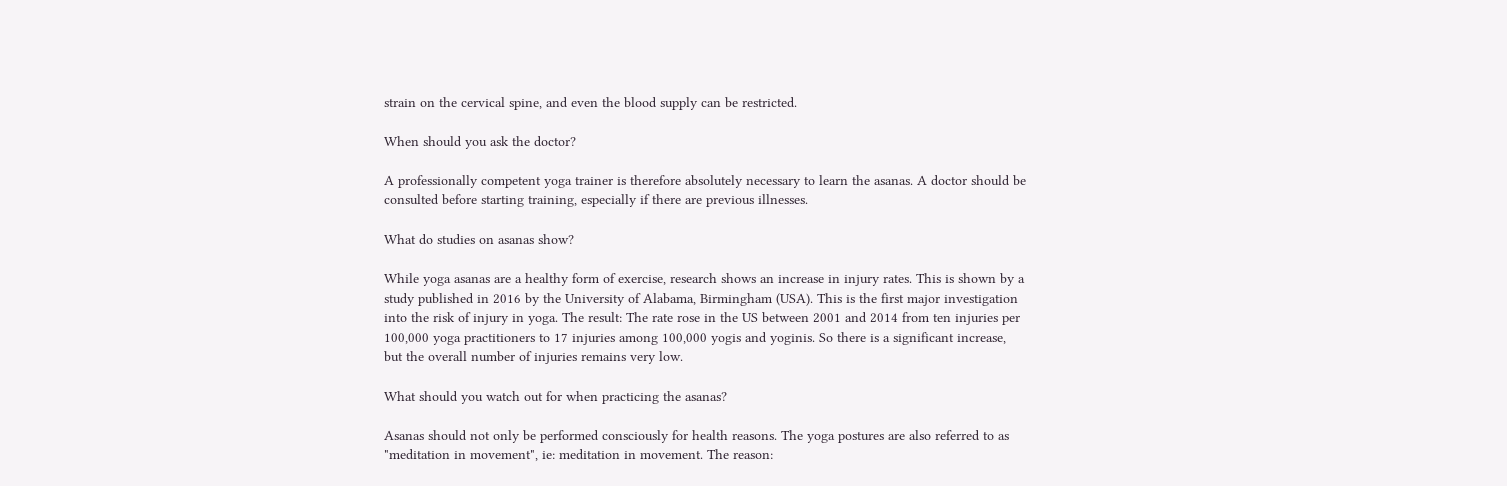strain on the cervical spine, and even the blood supply can be restricted.

When should you ask the doctor?

A professionally competent yoga trainer is therefore absolutely necessary to learn the asanas. A doctor should be consulted before starting training, especially if there are previous illnesses.

What do studies on asanas show?

While yoga asanas are a healthy form of exercise, research shows an increase in injury rates. This is shown by a study published in 2016 by the University of Alabama, Birmingham (USA). This is the first major investigation into the risk of injury in yoga. The result: The rate rose in the US between 2001 and 2014 from ten injuries per 100,000 yoga practitioners to 17 injuries among 100,000 yogis and yoginis. So there is a significant increase, but the overall number of injuries remains very low.

What should you watch out for when practicing the asanas?

Asanas should not only be performed consciously for health reasons. The yoga postures are also referred to as "meditation in movement", ie: meditation in movement. The reason: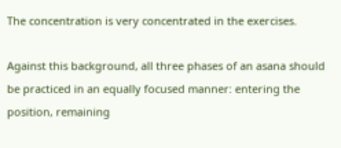The concentration is very concentrated in the exercises.

Against this background, all three phases of an asana should be practiced in an equally focused manner: entering the position, remaining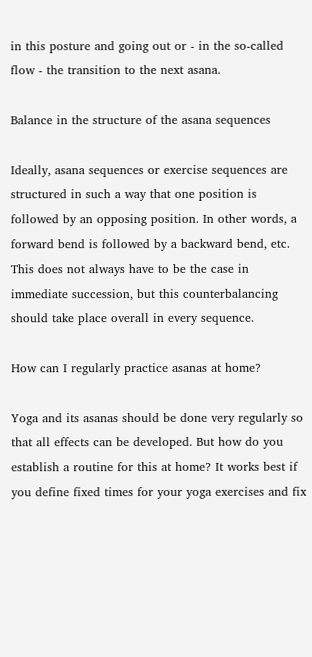in this posture and going out or - in the so-called flow - the transition to the next asana.

Balance in the structure of the asana sequences

Ideally, asana sequences or exercise sequences are structured in such a way that one position is followed by an opposing position. In other words, a forward bend is followed by a backward bend, etc. This does not always have to be the case in immediate succession, but this counterbalancing should take place overall in every sequence.

How can I regularly practice asanas at home?

Yoga and its asanas should be done very regularly so that all effects can be developed. But how do you establish a routine for this at home? It works best if you define fixed times for your yoga exercises and fix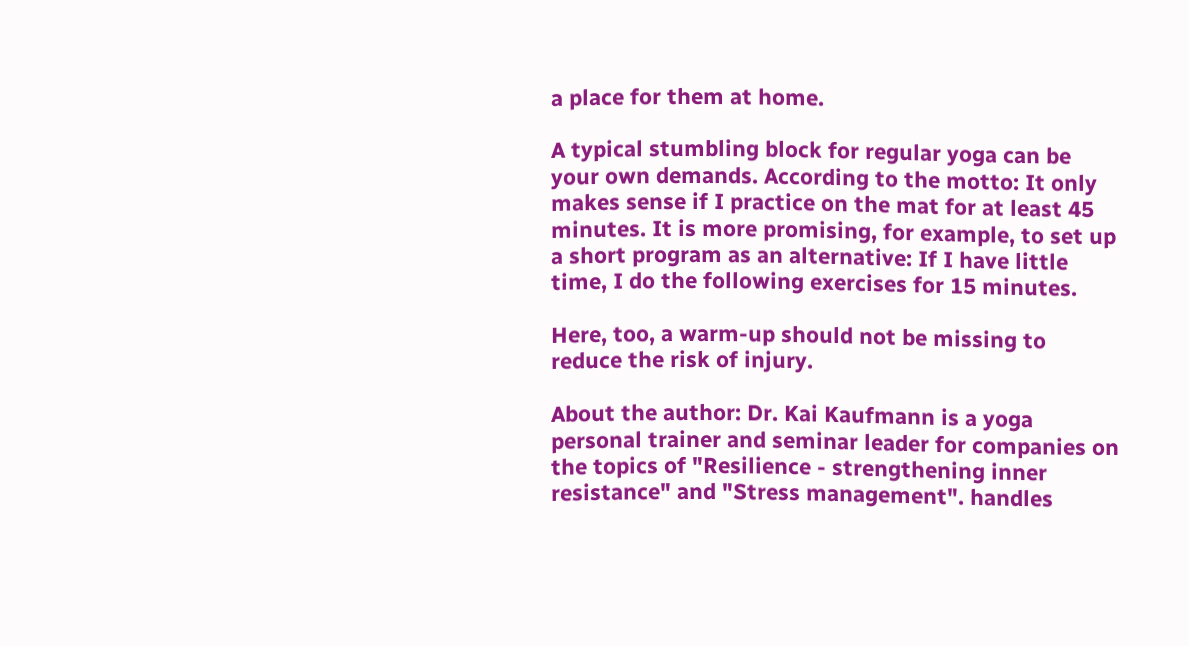a place for them at home.

A typical stumbling block for regular yoga can be your own demands. According to the motto: It only makes sense if I practice on the mat for at least 45 minutes. It is more promising, for example, to set up a short program as an alternative: If I have little time, I do the following exercises for 15 minutes.

Here, too, a warm-up should not be missing to reduce the risk of injury.

About the author: Dr. Kai Kaufmann is a yoga personal trainer and seminar leader for companies on the topics of "Resilience - strengthening inner resistance" and "Stress management". handles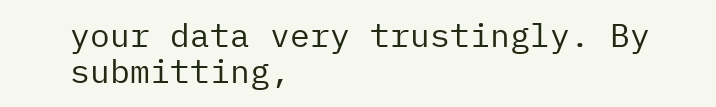your data very trustingly. By submitting,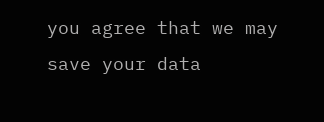you agree that we may save your data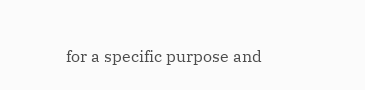for a specific purpose and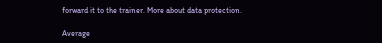forward it to the trainer. More about data protection.

Average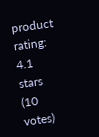product rating: 4.1 stars (10 votes)